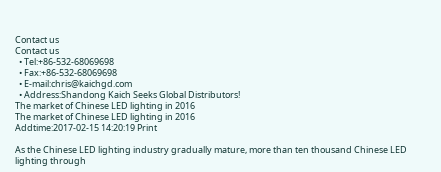Contact us
Contact us
  • Tel:+86-532-68069698
  • Fax:+86-532-68069698
  • E-mail:chris@kaichgd.com
  • Address:Shandong Kaich Seeks Global Distributors!
The market of Chinese LED lighting in 2016
The market of Chinese LED lighting in 2016
Addtime:2017-02-15 14:20:19 Print

As the Chinese LED lighting industry gradually mature, more than ten thousand Chinese LED lighting through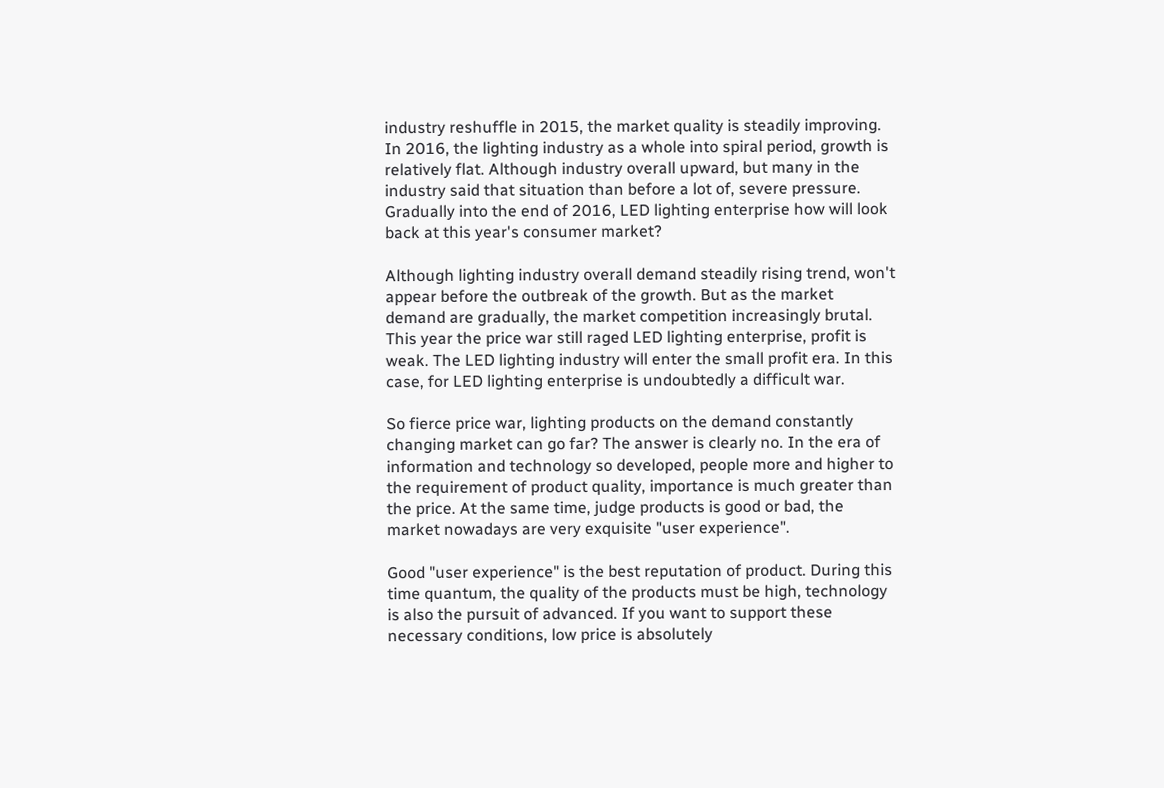industry reshuffle in 2015, the market quality is steadily improving. In 2016, the lighting industry as a whole into spiral period, growth is relatively flat. Although industry overall upward, but many in the industry said that situation than before a lot of, severe pressure. Gradually into the end of 2016, LED lighting enterprise how will look back at this year's consumer market?

Although lighting industry overall demand steadily rising trend, won't appear before the outbreak of the growth. But as the market demand are gradually, the market competition increasingly brutal. This year the price war still raged LED lighting enterprise, profit is weak. The LED lighting industry will enter the small profit era. In this case, for LED lighting enterprise is undoubtedly a difficult war.

So fierce price war, lighting products on the demand constantly changing market can go far? The answer is clearly no. In the era of information and technology so developed, people more and higher to the requirement of product quality, importance is much greater than the price. At the same time, judge products is good or bad, the market nowadays are very exquisite "user experience".

Good "user experience" is the best reputation of product. During this time quantum, the quality of the products must be high, technology is also the pursuit of advanced. If you want to support these necessary conditions, low price is absolutely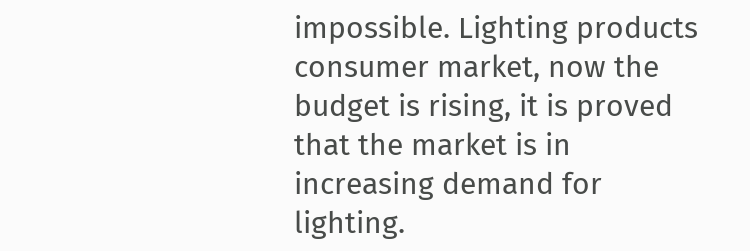impossible. Lighting products consumer market, now the budget is rising, it is proved that the market is in increasing demand for lighting.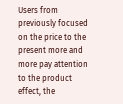Users from previously focused on the price to the present more and more pay attention to the product effect, the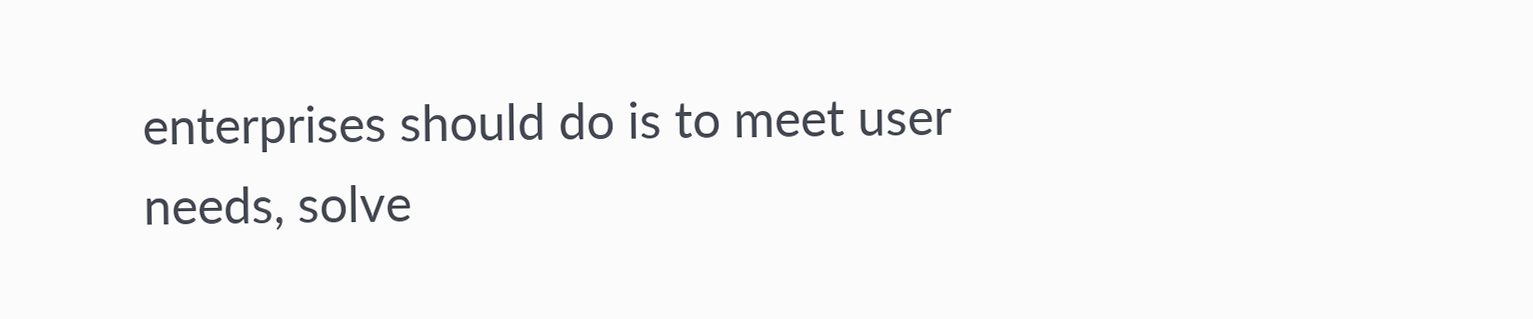enterprises should do is to meet user needs, solve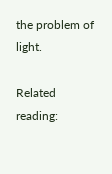the problem of light.

Related reading: